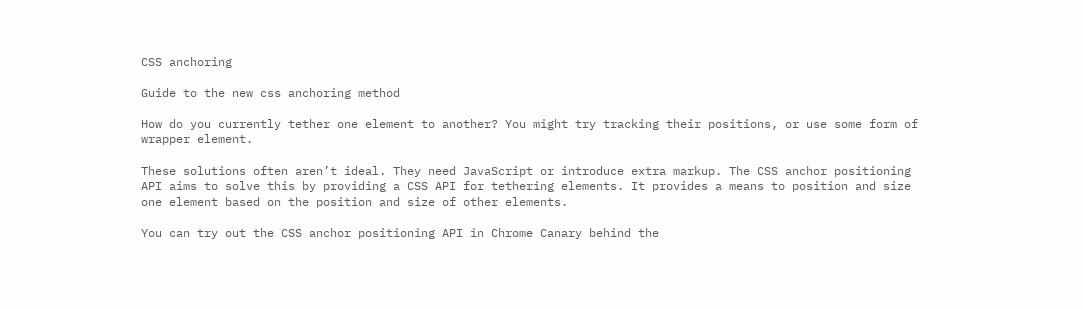CSS anchoring

Guide to the new css anchoring method

How do you currently tether one element to another? You might try tracking their positions, or use some form of wrapper element.

These solutions often aren’t ideal. They need JavaScript or introduce extra markup. The CSS anchor positioning API aims to solve this by providing a CSS API for tethering elements. It provides a means to position and size one element based on the position and size of other elements.

You can try out the CSS anchor positioning API in Chrome Canary behind the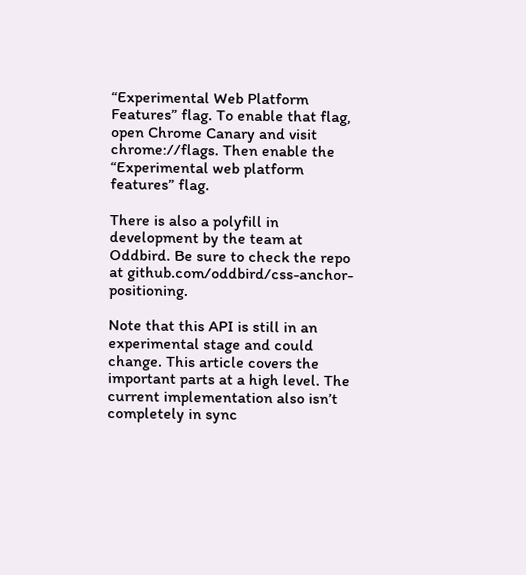“Experimental Web Platform Features” flag. To enable that flag, open Chrome Canary and visit chrome://flags. Then enable the “Experimental web platform features” flag.

There is also a polyfill in development by the team at Oddbird. Be sure to check the repo at github.com/oddbird/css-anchor-positioning.

Note that this API is still in an experimental stage and could change. This article covers the important parts at a high level. The current implementation also isn’t completely in sync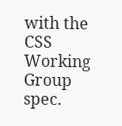with the CSS Working Group spec.